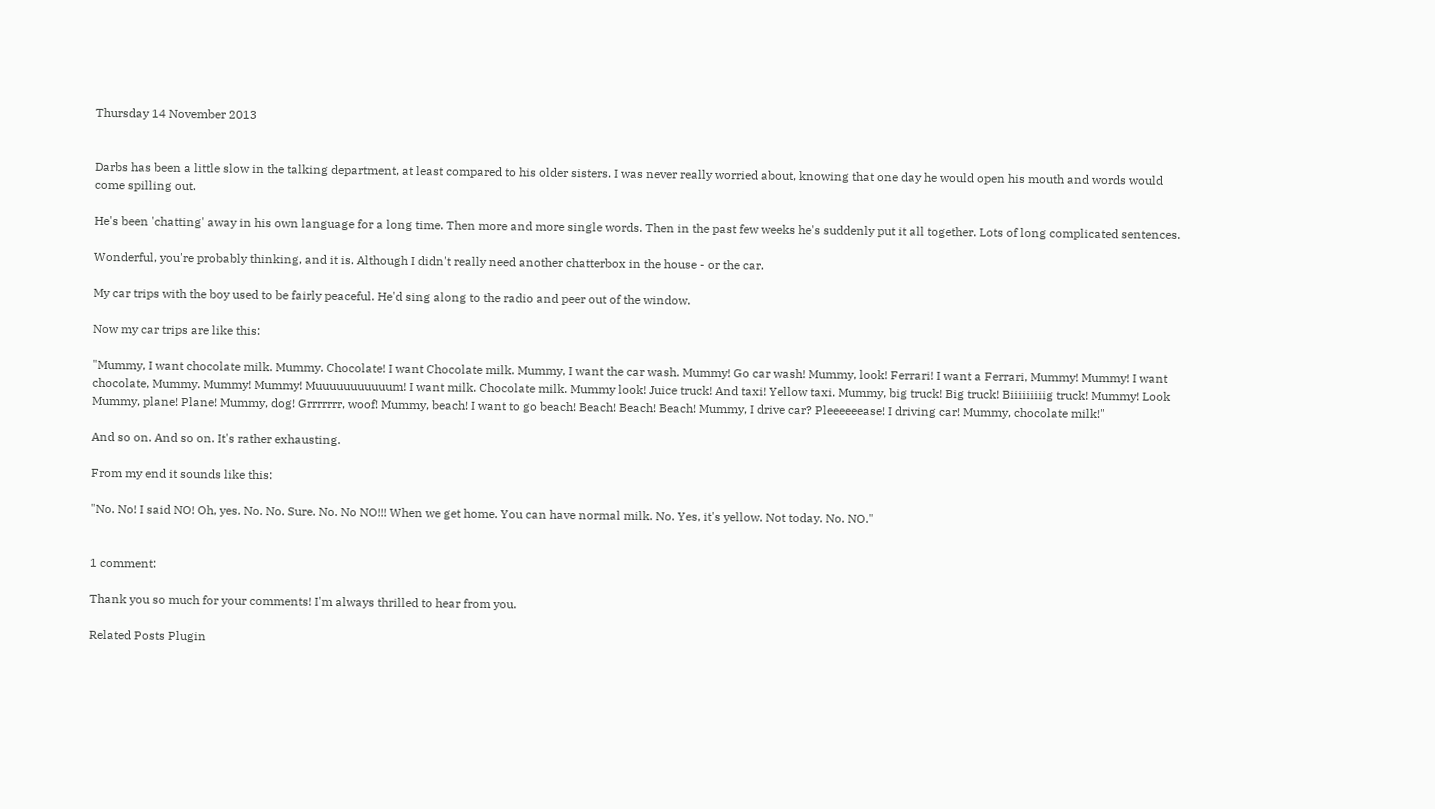Thursday 14 November 2013


Darbs has been a little slow in the talking department, at least compared to his older sisters. I was never really worried about, knowing that one day he would open his mouth and words would come spilling out.

He's been 'chatting' away in his own language for a long time. Then more and more single words. Then in the past few weeks he's suddenly put it all together. Lots of long complicated sentences.

Wonderful, you're probably thinking, and it is. Although I didn't really need another chatterbox in the house - or the car.

My car trips with the boy used to be fairly peaceful. He'd sing along to the radio and peer out of the window.

Now my car trips are like this:

"Mummy, I want chocolate milk. Mummy. Chocolate! I want Chocolate milk. Mummy, I want the car wash. Mummy! Go car wash! Mummy, look! Ferrari! I want a Ferrari, Mummy! Mummy! I want chocolate, Mummy. Mummy! Mummy! Muuuuuuuuuuum! I want milk. Chocolate milk. Mummy look! Juice truck! And taxi! Yellow taxi. Mummy, big truck! Big truck! Biiiiiiiiig truck! Mummy! Look Mummy, plane! Plane! Mummy, dog! Grrrrrrr, woof! Mummy, beach! I want to go beach! Beach! Beach! Beach! Mummy, I drive car? Pleeeeeease! I driving car! Mummy, chocolate milk!"

And so on. And so on. It's rather exhausting.

From my end it sounds like this:

"No. No! I said NO! Oh, yes. No. No. Sure. No. No NO!!! When we get home. You can have normal milk. No. Yes, it's yellow. Not today. No. NO."


1 comment:

Thank you so much for your comments! I'm always thrilled to hear from you.

Related Posts Plugin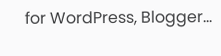for WordPress, Blogger...